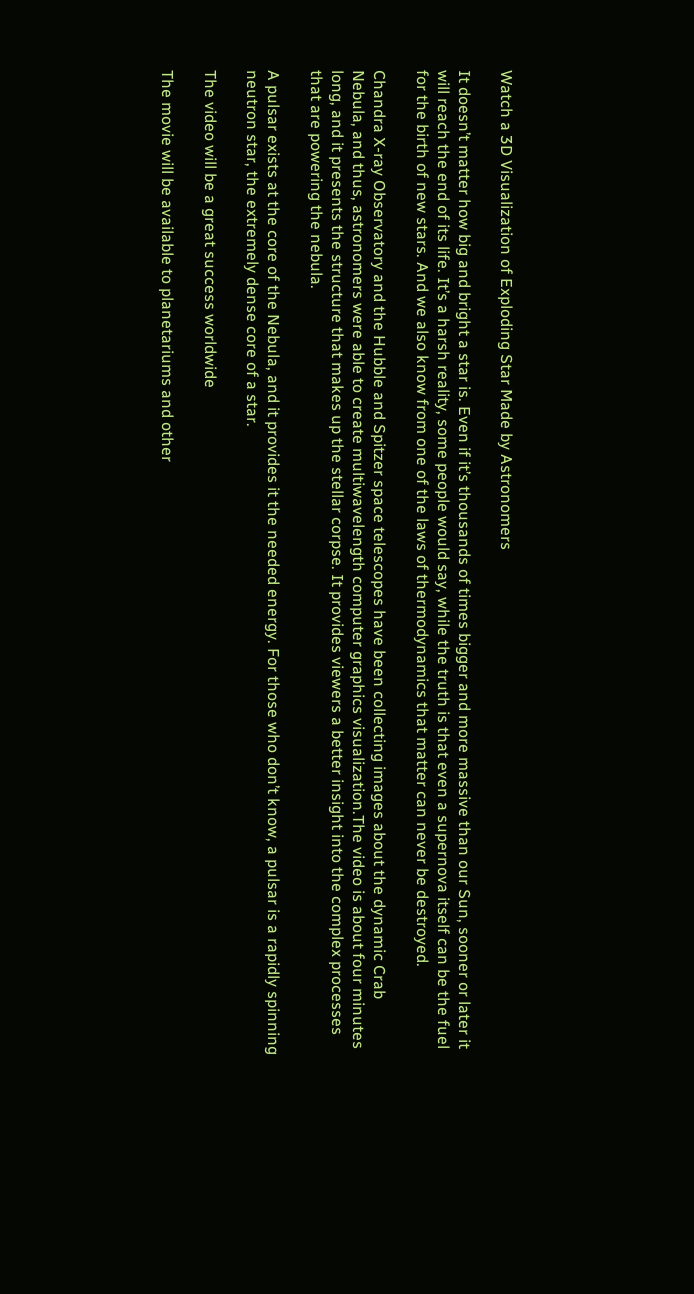Watch a 3D Visualization of Exploding Star Made by Astronomers

It doesn’t matter how big and bright a star is. Even if it’s thousands of times bigger and more massive than our Sun, sooner or later it will reach the end of its life. It’s a harsh reality, some people would say, while the truth is that even a supernova itself can be the fuel for the birth of new stars. And we also know from one of the laws of thermodynamics that matter can never be destroyed.

Chandra X-ray Observatory and the Hubble and Spitzer space telescopes have been collecting images about the dynamic Crab Nebula, and thus, astronomers were able to create multiwavelength computer graphics visualization.The video is about four minutes long, and it presents the structure that makes up the stellar corpse. It provides viewers a better insight into the complex processes that are powering the nebula.

A pulsar exists at the core of the Nebula, and it provides it the needed energy. For those who don’t know, a pulsar is a rapidly spinning neutron star, the extremely dense core of a star.

The video will be a great success worldwide

The movie will be available to planetariums and other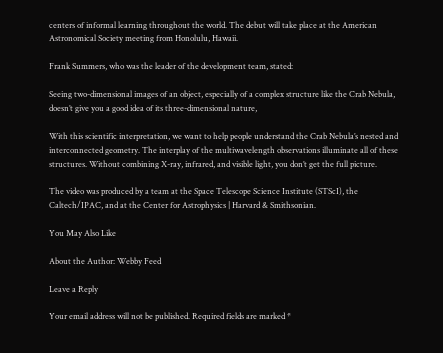centers of informal learning throughout the world. The debut will take place at the American Astronomical Society meeting from Honolulu, Hawaii.

Frank Summers, who was the leader of the development team, stated:

Seeing two-dimensional images of an object, especially of a complex structure like the Crab Nebula, doesn’t give you a good idea of its three-dimensional nature,

With this scientific interpretation, we want to help people understand the Crab Nebula’s nested and interconnected geometry. The interplay of the multiwavelength observations illuminate all of these structures. Without combining X-ray, infrared, and visible light, you don’t get the full picture.

The video was produced by a team at the Space Telescope Science Institute (STScI), the Caltech/IPAC, and at the Center for Astrophysics | Harvard & Smithsonian.

You May Also Like

About the Author: Webby Feed

Leave a Reply

Your email address will not be published. Required fields are marked *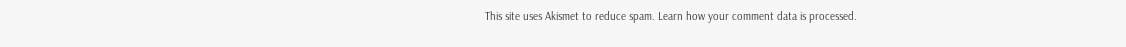This site uses Akismet to reduce spam. Learn how your comment data is processed.